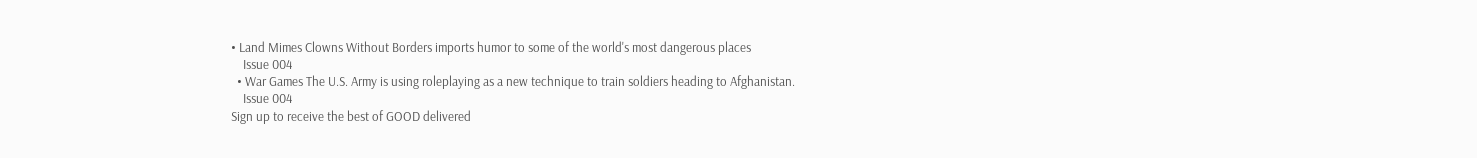• Land Mimes Clowns Without Borders imports humor to some of the world's most dangerous places
    Issue 004
  • War Games The U.S. Army is using roleplaying as a new technique to train soldiers heading to Afghanistan.
    Issue 004
Sign up to receive the best of GOOD delivered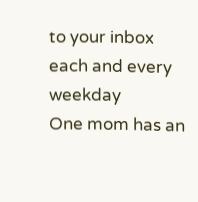to your inbox each and every weekday
One mom has an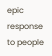epic response to people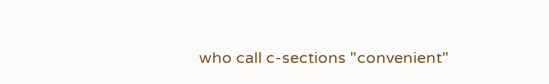who call c-sections "convenient"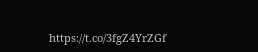https://t.co/3fgZ4YrZGf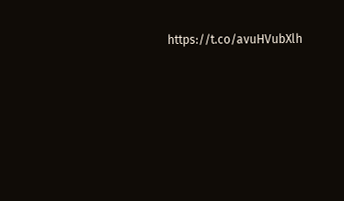https://t.co/avuHVubXlh